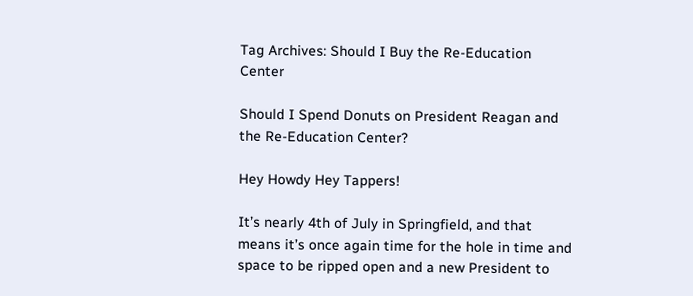Tag Archives: Should I Buy the Re-Education Center

Should I Spend Donuts on President Reagan and the Re-Education Center?

Hey Howdy Hey Tappers!

It’s nearly 4th of July in Springfield, and that means it’s once again time for the hole in time and space to be ripped open and a new President to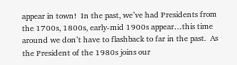appear in town!  In the past, we’ve had Presidents from the 1700s, 1800s, early-mid 1900s appear…this time around we don’t have to flashback to far in the past.  As the President of the 1980s joins our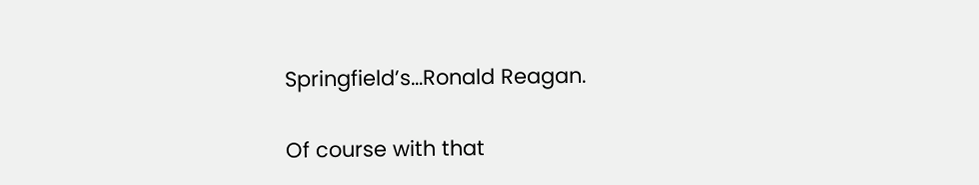Springfield’s…Ronald Reagan.

Of course with that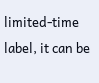limited-time label, it can be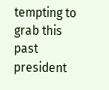tempting to grab this past president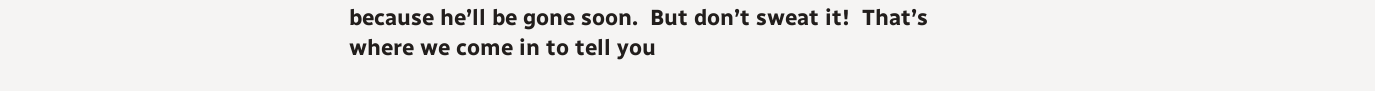because he’ll be gone soon.  But don’t sweat it!  That’s where we come in to tell you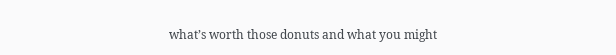what’s worth those donuts and what you might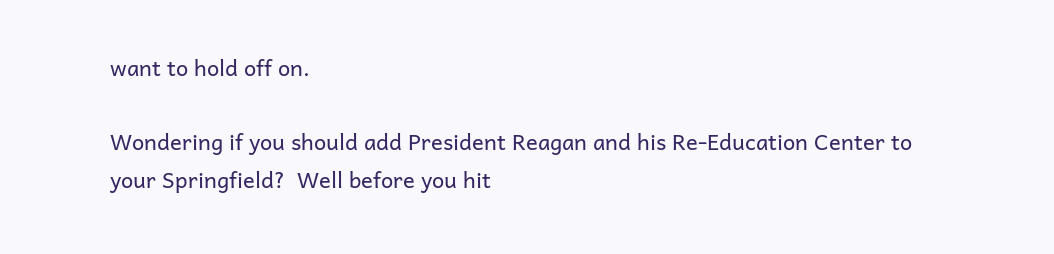want to hold off on.

Wondering if you should add President Reagan and his Re-Education Center to your Springfield?  Well before you hit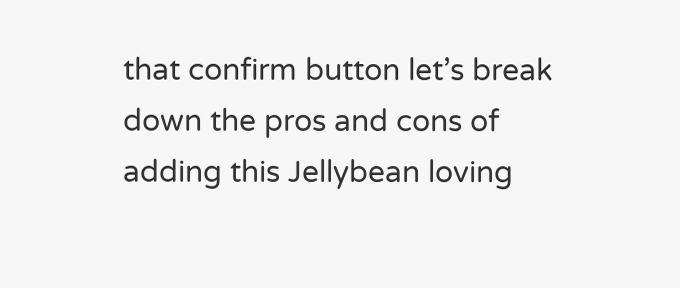that confirm button let’s break down the pros and cons of adding this Jellybean loving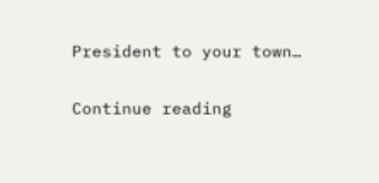President to your town…

Continue reading